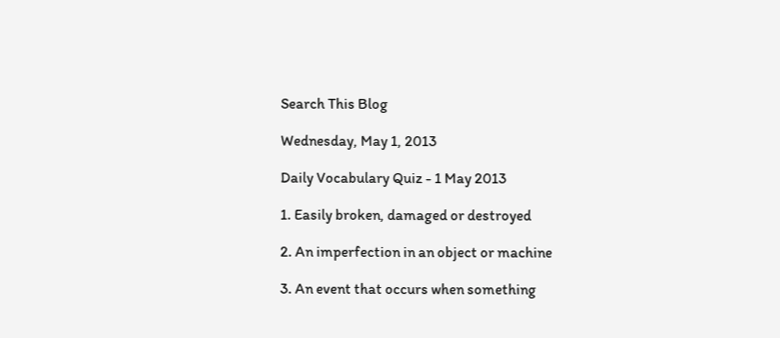Search This Blog

Wednesday, May 1, 2013

Daily Vocabulary Quiz - 1 May 2013

1. Easily broken, damaged or destroyed

2. An imperfection in an object or machine

3. An event that occurs when something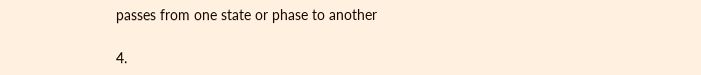passes from one state or phase to another

4.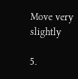Move very slightly

5.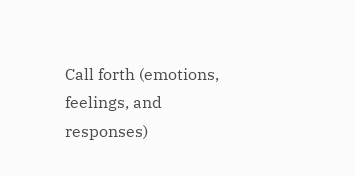Call forth (emotions, feelings, and responses)